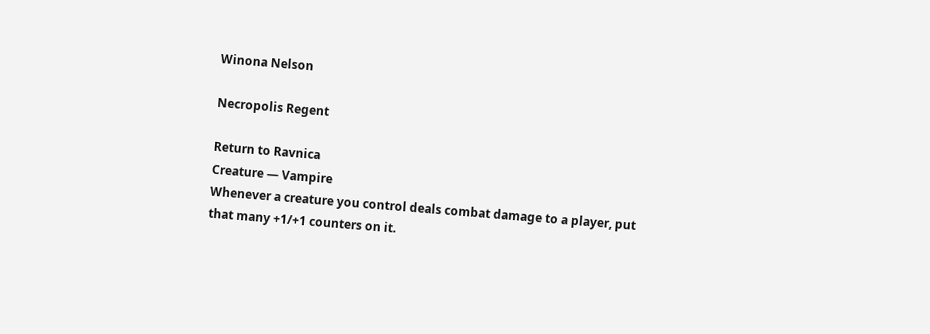Winona Nelson

Necropolis Regent

Return to Ravnica
Creature — Vampire
Whenever a creature you control deals combat damage to a player, put that many +1/+1 counters on it.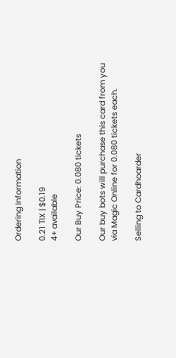Ordering Information

0.21 TIX | $0.19
4+ available

Our Buy Price: 0.080 tickets

Our buy bots will purchase this card from you via Magic Online for 0.080 tickets each.

Selling to Cardhoarder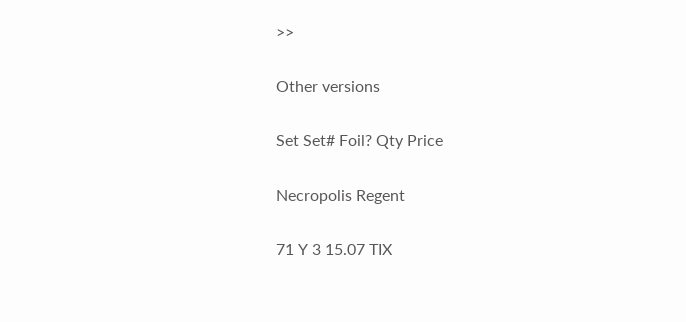>>

Other versions

Set Set# Foil? Qty Price

Necropolis Regent

71 Y 3 15.07 TIX